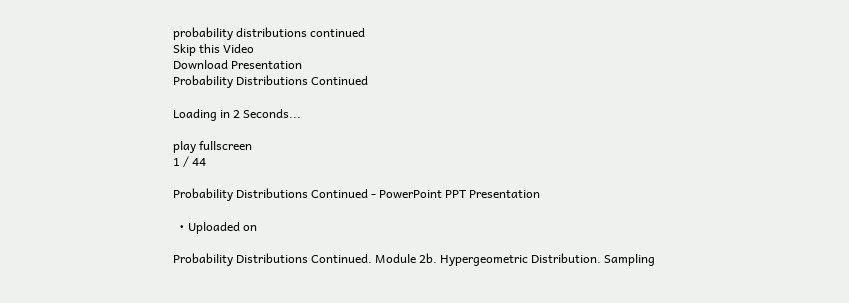probability distributions continued
Skip this Video
Download Presentation
Probability Distributions Continued

Loading in 2 Seconds...

play fullscreen
1 / 44

Probability Distributions Continued - PowerPoint PPT Presentation

  • Uploaded on

Probability Distributions Continued. Module 2b. Hypergeometric Distribution. Sampling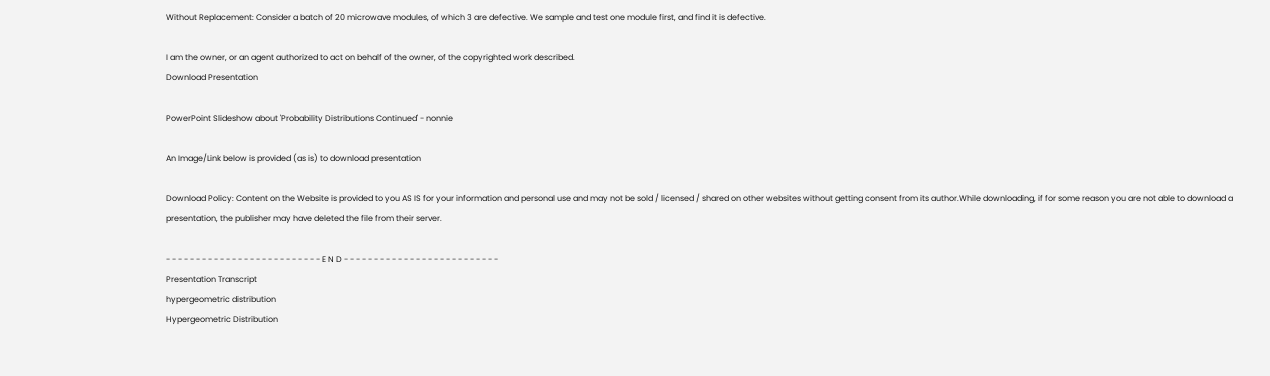Without Replacement: Consider a batch of 20 microwave modules, of which 3 are defective. We sample and test one module first, and find it is defective.

I am the owner, or an agent authorized to act on behalf of the owner, of the copyrighted work described.
Download Presentation

PowerPoint Slideshow about 'Probability Distributions Continued' - nonnie

An Image/Link below is provided (as is) to download presentation

Download Policy: Content on the Website is provided to you AS IS for your information and personal use and may not be sold / licensed / shared on other websites without getting consent from its author.While downloading, if for some reason you are not able to download a presentation, the publisher may have deleted the file from their server.

- - - - - - - - - - - - - - - - - - - - - - - - - - E N D - - - - - - - - - - - - - - - - - - - - - - - - - -
Presentation Transcript
hypergeometric distribution
Hypergeometric Distribution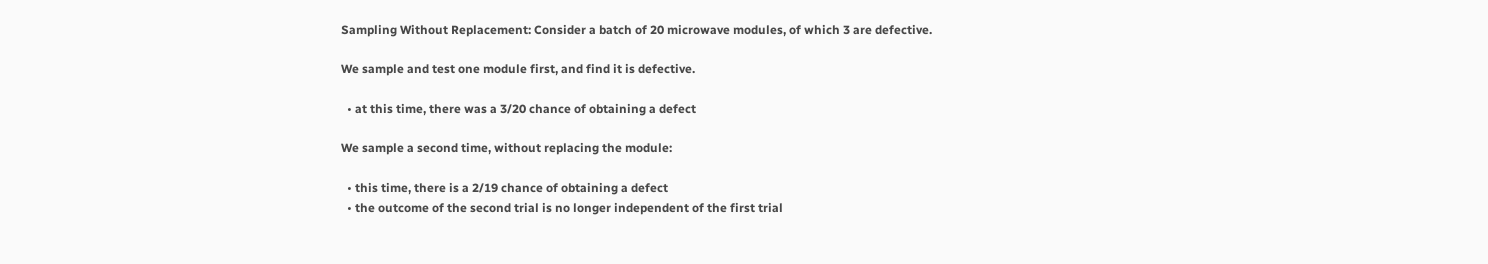Sampling Without Replacement: Consider a batch of 20 microwave modules, of which 3 are defective.

We sample and test one module first, and find it is defective.

  • at this time, there was a 3/20 chance of obtaining a defect

We sample a second time, without replacing the module:

  • this time, there is a 2/19 chance of obtaining a defect
  • the outcome of the second trial is no longer independent of the first trial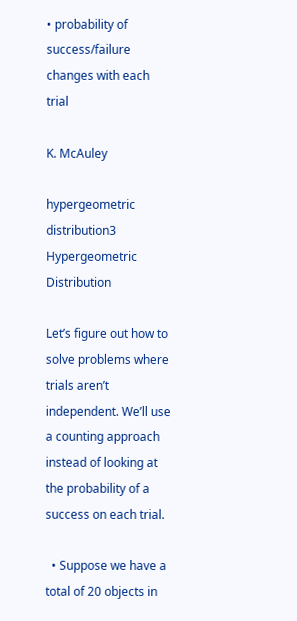• probability of success/failure changes with each trial

K. McAuley

hypergeometric distribution3
Hypergeometric Distribution

Let’s figure out how to solve problems where trials aren’t independent. We’ll use a counting approach instead of looking at the probability of a success on each trial.

  • Suppose we have a total of 20 objects in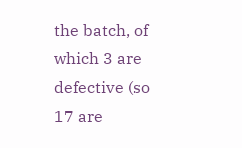the batch, of which 3 are defective (so 17 are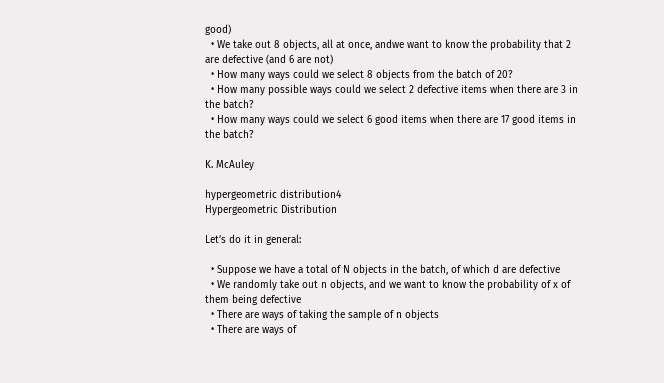good)
  • We take out 8 objects, all at once, andwe want to know the probability that 2 are defective (and 6 are not)
  • How many ways could we select 8 objects from the batch of 20?
  • How many possible ways could we select 2 defective items when there are 3 in the batch?
  • How many ways could we select 6 good items when there are 17 good items in the batch?

K. McAuley

hypergeometric distribution4
Hypergeometric Distribution

Let’s do it in general:

  • Suppose we have a total of N objects in the batch, of which d are defective
  • We randomly take out n objects, and we want to know the probability of x of them being defective
  • There are ways of taking the sample of n objects
  • There are ways of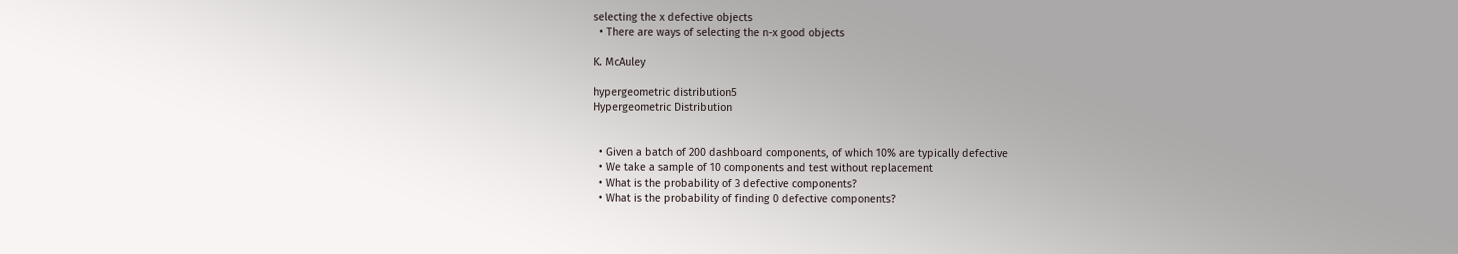selecting the x defective objects
  • There are ways of selecting the n-x good objects

K. McAuley

hypergeometric distribution5
Hypergeometric Distribution


  • Given a batch of 200 dashboard components, of which 10% are typically defective
  • We take a sample of 10 components and test without replacement
  • What is the probability of 3 defective components?
  • What is the probability of finding 0 defective components?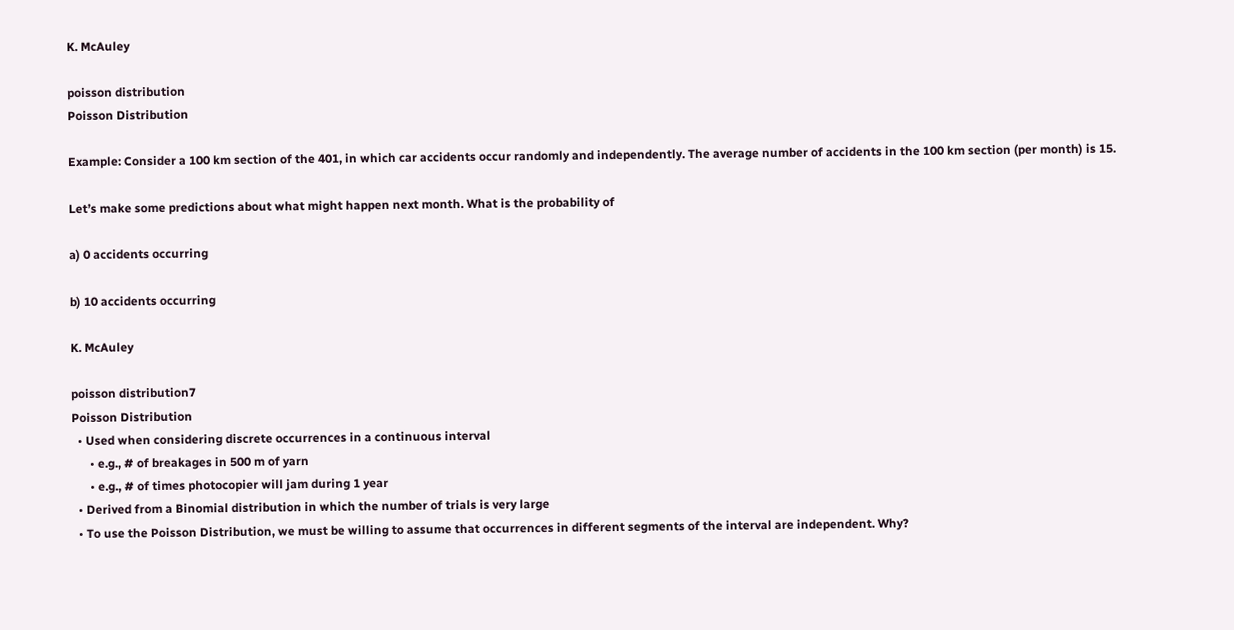K. McAuley

poisson distribution
Poisson Distribution

Example: Consider a 100 km section of the 401, in which car accidents occur randomly and independently. The average number of accidents in the 100 km section (per month) is 15.

Let’s make some predictions about what might happen next month. What is the probability of

a) 0 accidents occurring

b) 10 accidents occurring

K. McAuley

poisson distribution7
Poisson Distribution
  • Used when considering discrete occurrences in a continuous interval
      • e.g., # of breakages in 500 m of yarn
      • e.g., # of times photocopier will jam during 1 year
  • Derived from a Binomial distribution in which the number of trials is very large
  • To use the Poisson Distribution, we must be willing to assume that occurrences in different segments of the interval are independent. Why?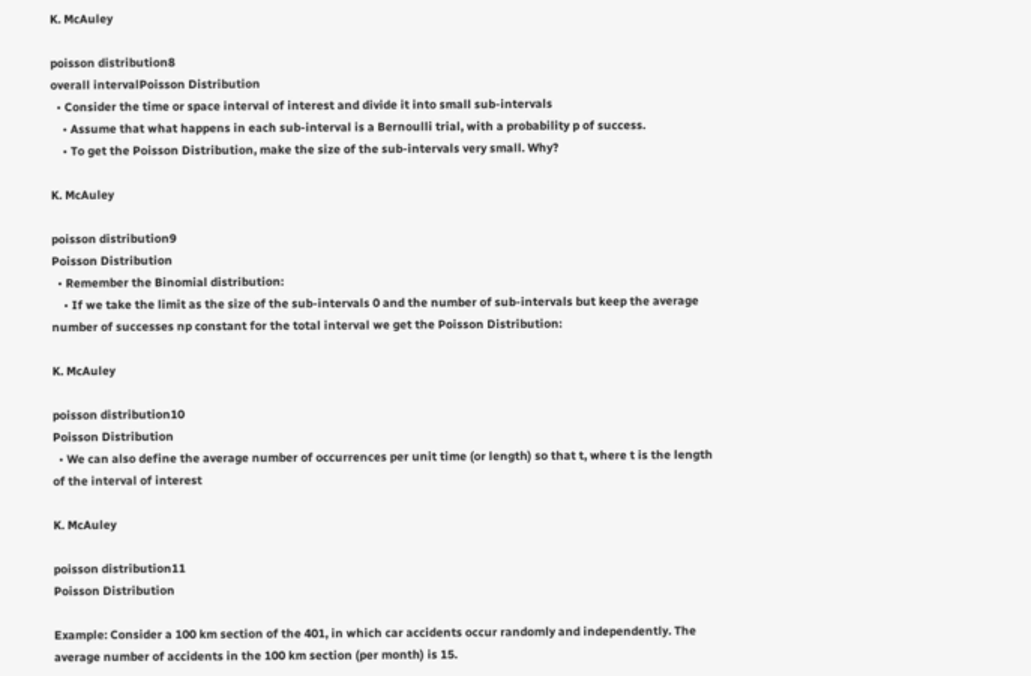K. McAuley

poisson distribution8
overall intervalPoisson Distribution
  • Consider the time or space interval of interest and divide it into small sub-intervals
    • Assume that what happens in each sub-interval is a Bernoulli trial, with a probability p of success.
    • To get the Poisson Distribution, make the size of the sub-intervals very small. Why?

K. McAuley

poisson distribution9
Poisson Distribution
  • Remember the Binomial distribution:
    • If we take the limit as the size of the sub-intervals 0 and the number of sub-intervals but keep the average number of successes np constant for the total interval we get the Poisson Distribution:

K. McAuley

poisson distribution10
Poisson Distribution
  • We can also define the average number of occurrences per unit time (or length) so that t, where t is the length of the interval of interest

K. McAuley

poisson distribution11
Poisson Distribution

Example: Consider a 100 km section of the 401, in which car accidents occur randomly and independently. The average number of accidents in the 100 km section (per month) is 15.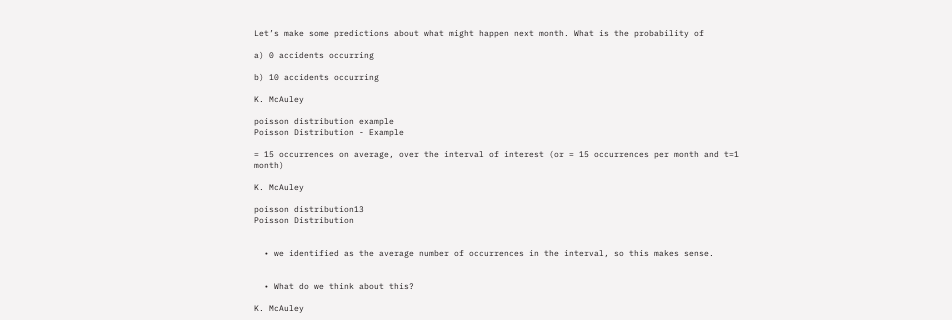Let’s make some predictions about what might happen next month. What is the probability of

a) 0 accidents occurring

b) 10 accidents occurring

K. McAuley

poisson distribution example
Poisson Distribution - Example

= 15 occurrences on average, over the interval of interest (or = 15 occurrences per month and t=1 month)

K. McAuley

poisson distribution13
Poisson Distribution


  • we identified as the average number of occurrences in the interval, so this makes sense.


  • What do we think about this?

K. McAuley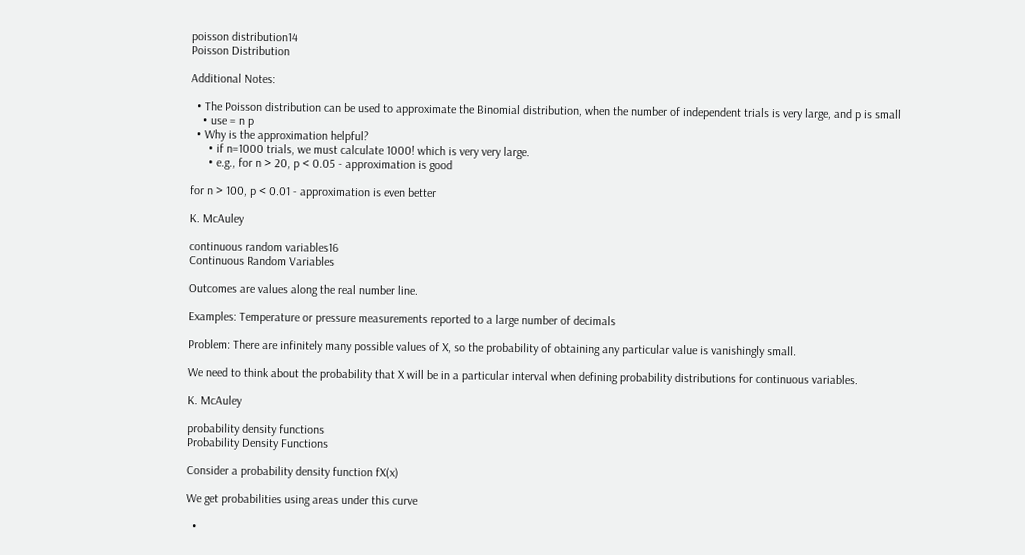poisson distribution14
Poisson Distribution

Additional Notes:

  • The Poisson distribution can be used to approximate the Binomial distribution, when the number of independent trials is very large, and p is small
    • use = n p
  • Why is the approximation helpful?
      • if n=1000 trials, we must calculate 1000! which is very very large.
      • e.g., for n > 20, p < 0.05 - approximation is good

for n > 100, p < 0.01 - approximation is even better

K. McAuley

continuous random variables16
Continuous Random Variables

Outcomes are values along the real number line.

Examples: Temperature or pressure measurements reported to a large number of decimals

Problem: There are infinitely many possible values of X, so the probability of obtaining any particular value is vanishingly small.

We need to think about the probability that X will be in a particular interval when defining probability distributions for continuous variables.

K. McAuley

probability density functions
Probability Density Functions

Consider a probability density function fX(x)

We get probabilities using areas under this curve

  •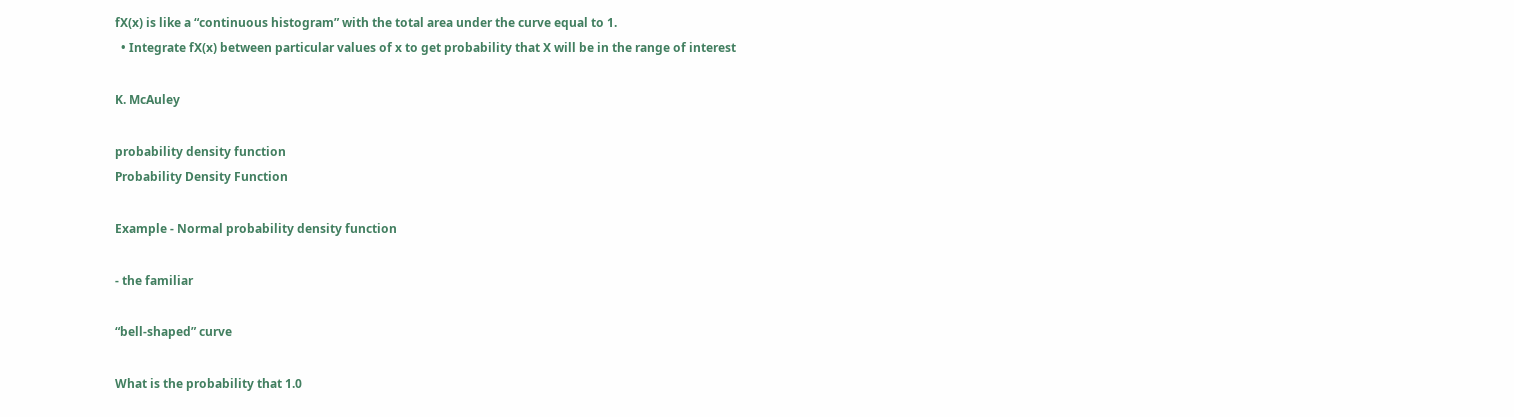fX(x) is like a “continuous histogram” with the total area under the curve equal to 1.
  • Integrate fX(x) between particular values of x to get probability that X will be in the range of interest

K. McAuley

probability density function
Probability Density Function

Example - Normal probability density function

- the familiar

“bell-shaped” curve

What is the probability that 1.0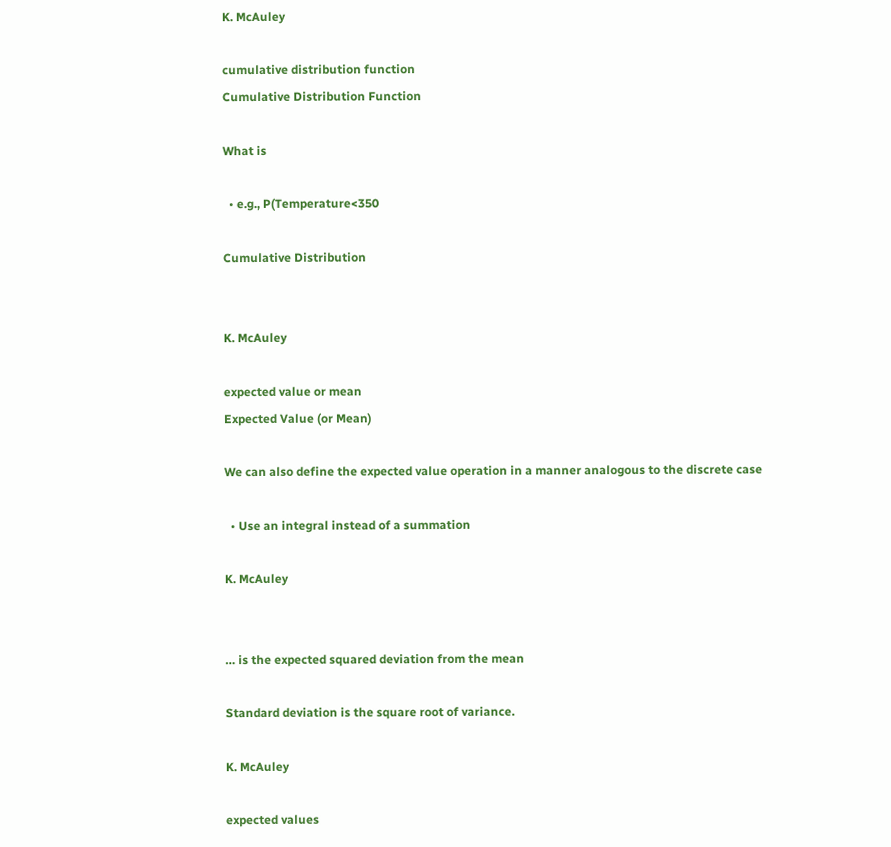K. McAuley

cumulative distribution function
Cumulative Distribution Function

What is

  • e.g., P(Temperature<350

Cumulative Distribution


K. McAuley

expected value or mean
Expected Value (or Mean)

We can also define the expected value operation in a manner analogous to the discrete case

  • Use an integral instead of a summation

K. McAuley


… is the expected squared deviation from the mean

Standard deviation is the square root of variance.

K. McAuley

expected values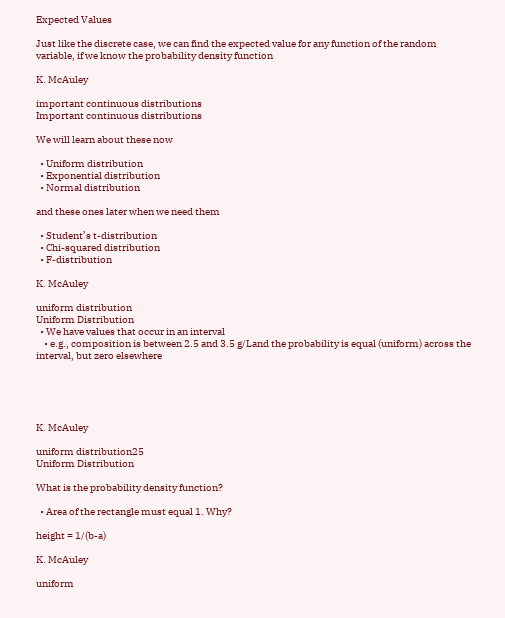Expected Values

Just like the discrete case, we can find the expected value for any function of the random variable, if we know the probability density function

K. McAuley

important continuous distributions
Important continuous distributions

We will learn about these now

  • Uniform distribution
  • Exponential distribution
  • Normal distribution

and these ones later when we need them

  • Student’s t-distribution
  • Chi-squared distribution
  • F-distribution

K. McAuley

uniform distribution
Uniform Distribution
  • We have values that occur in an interval
    • e.g., composition is between 2.5 and 3.5 g/Land the probability is equal (uniform) across the interval, but zero elsewhere





K. McAuley

uniform distribution25
Uniform Distribution

What is the probability density function?

  • Area of the rectangle must equal 1. Why?

height = 1/(b-a)

K. McAuley

uniform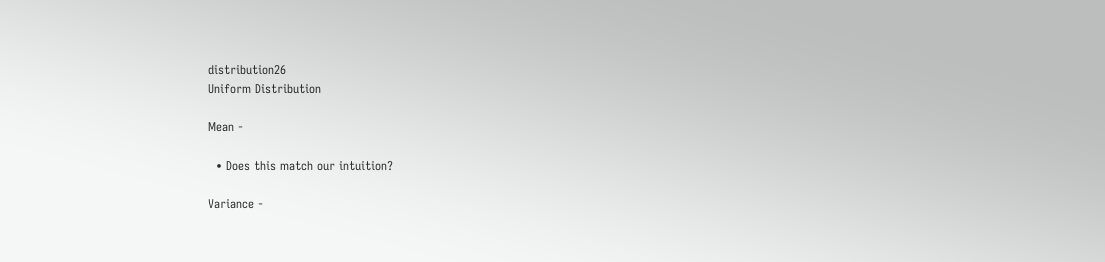distribution26
Uniform Distribution

Mean -

  • Does this match our intuition?

Variance -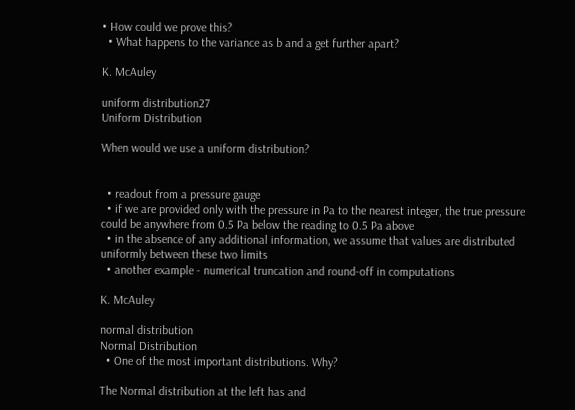• How could we prove this?
  • What happens to the variance as b and a get further apart?

K. McAuley

uniform distribution27
Uniform Distribution

When would we use a uniform distribution?


  • readout from a pressure gauge
  • if we are provided only with the pressure in Pa to the nearest integer, the true pressure could be anywhere from 0.5 Pa below the reading to 0.5 Pa above
  • in the absence of any additional information, we assume that values are distributed uniformly between these two limits
  • another example - numerical truncation and round-off in computations

K. McAuley

normal distribution
Normal Distribution
  • One of the most important distributions. Why?

The Normal distribution at the left has and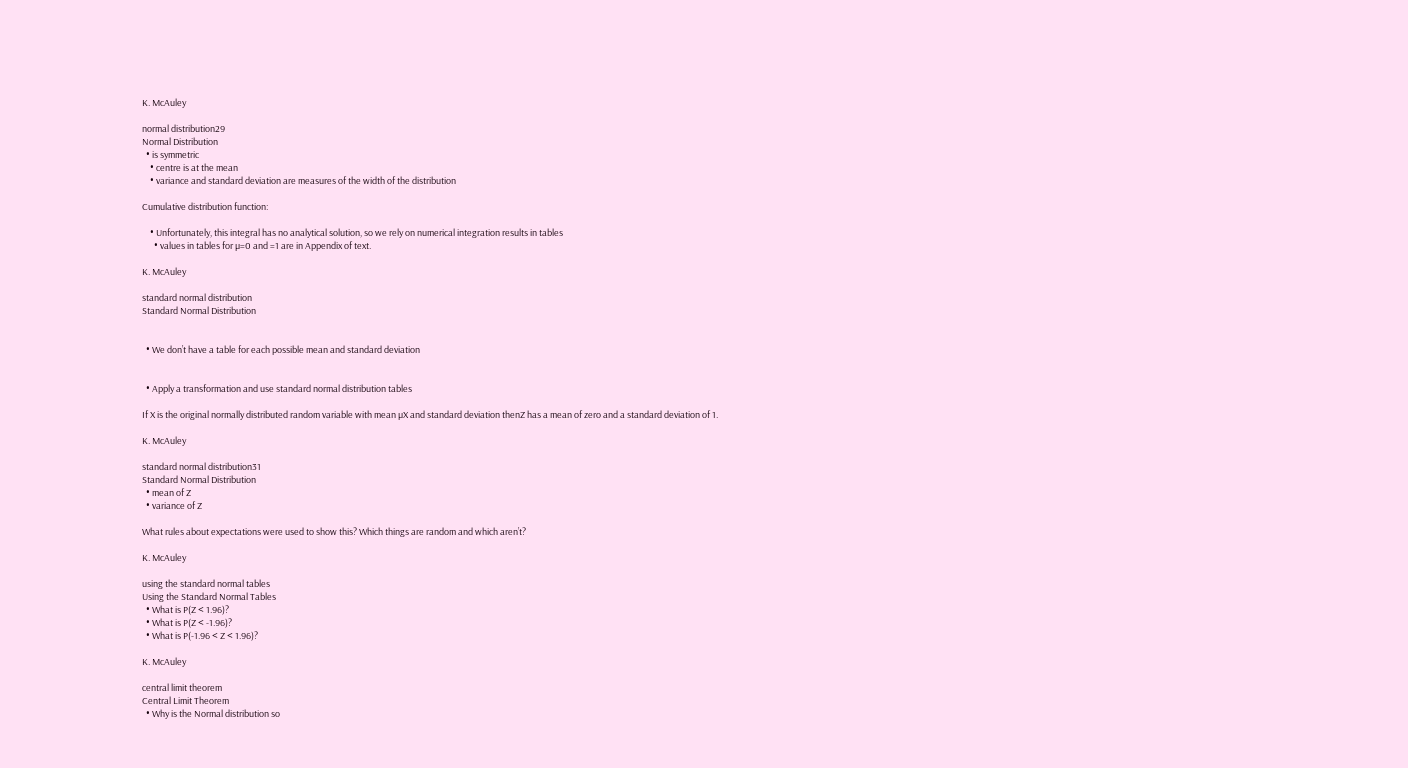K. McAuley

normal distribution29
Normal Distribution
  • is symmetric
    • centre is at the mean
    • variance and standard deviation are measures of the width of the distribution

Cumulative distribution function:

    • Unfortunately, this integral has no analytical solution, so we rely on numerical integration results in tables
      • values in tables for µ=0 and =1 are in Appendix of text.

K. McAuley

standard normal distribution
Standard Normal Distribution


  • We don’t have a table for each possible mean and standard deviation


  • Apply a transformation and use standard normal distribution tables

If X is the original normally distributed random variable with mean µX and standard deviation thenZ has a mean of zero and a standard deviation of 1.

K. McAuley

standard normal distribution31
Standard Normal Distribution
  • mean of Z
  • variance of Z

What rules about expectations were used to show this? Which things are random and which aren’t?

K. McAuley

using the standard normal tables
Using the Standard Normal Tables
  • What is P(Z < 1.96)?
  • What is P(Z < -1.96)?
  • What is P(-1.96 < Z < 1.96)?

K. McAuley

central limit theorem
Central Limit Theorem
  • Why is the Normal distribution so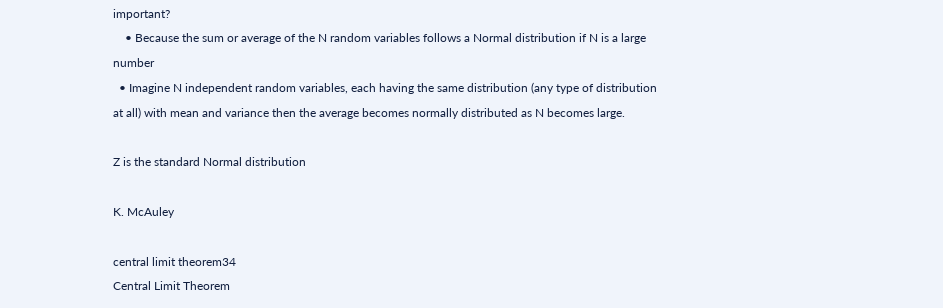important?
    • Because the sum or average of the N random variables follows a Normal distribution if N is a large number
  • Imagine N independent random variables, each having the same distribution (any type of distribution at all) with mean and variance then the average becomes normally distributed as N becomes large.

Z is the standard Normal distribution

K. McAuley

central limit theorem34
Central Limit Theorem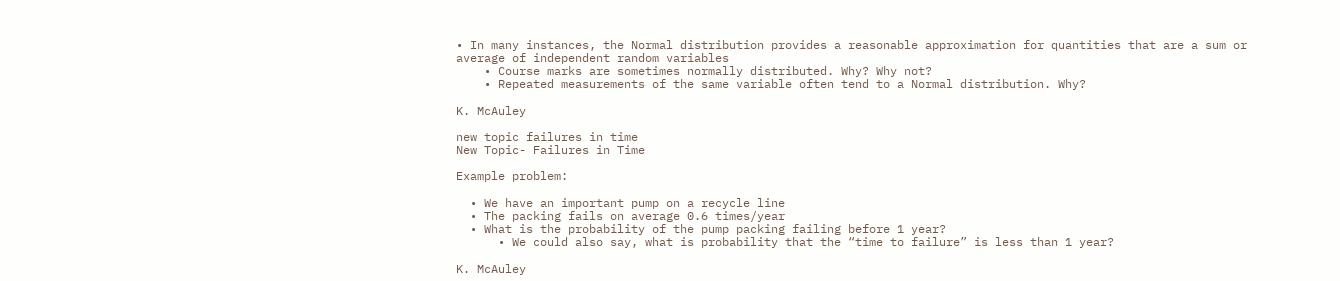• In many instances, the Normal distribution provides a reasonable approximation for quantities that are a sum or average of independent random variables
    • Course marks are sometimes normally distributed. Why? Why not?
    • Repeated measurements of the same variable often tend to a Normal distribution. Why?

K. McAuley

new topic failures in time
New Topic- Failures in Time

Example problem:

  • We have an important pump on a recycle line
  • The packing fails on average 0.6 times/year
  • What is the probability of the pump packing failing before 1 year?
      • We could also say, what is probability that the “time to failure” is less than 1 year?

K. McAuley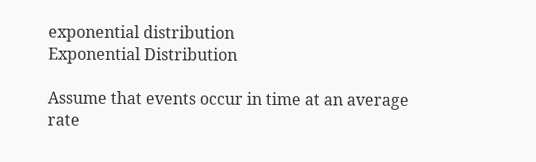exponential distribution
Exponential Distribution

Assume that events occur in time at an average rate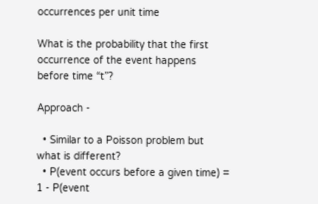occurrences per unit time

What is the probability that the first occurrence of the event happens before time “t”?

Approach -

  • Similar to a Poisson problem but what is different?
  • P(event occurs before a given time) = 1 - P(event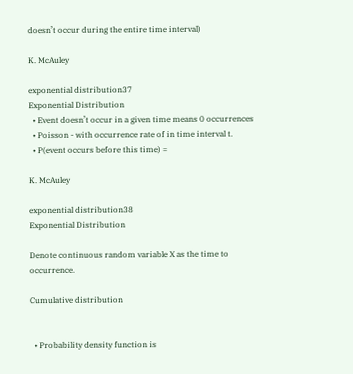doesn’t occur during the entire time interval)

K. McAuley

exponential distribution37
Exponential Distribution
  • Event doesn’t occur in a given time means 0 occurrences
  • Poisson - with occurrence rate of in time interval t.
  • P(event occurs before this time) =

K. McAuley

exponential distribution38
Exponential Distribution

Denote continuous random variable X as the time to occurrence.

Cumulative distribution


  • Probability density function is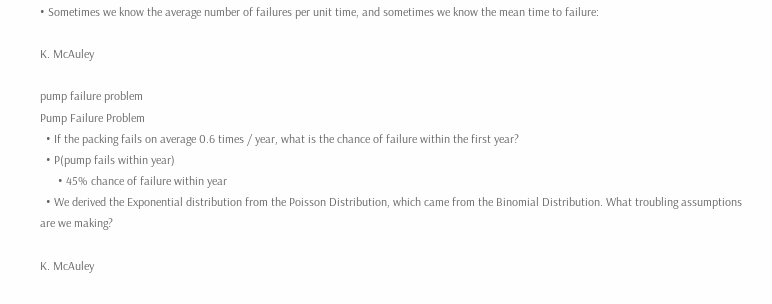• Sometimes we know the average number of failures per unit time, and sometimes we know the mean time to failure:

K. McAuley

pump failure problem
Pump Failure Problem
  • If the packing fails on average 0.6 times / year, what is the chance of failure within the first year?
  • P(pump fails within year)
      • 45% chance of failure within year
  • We derived the Exponential distribution from the Poisson Distribution, which came from the Binomial Distribution. What troubling assumptions are we making?

K. McAuley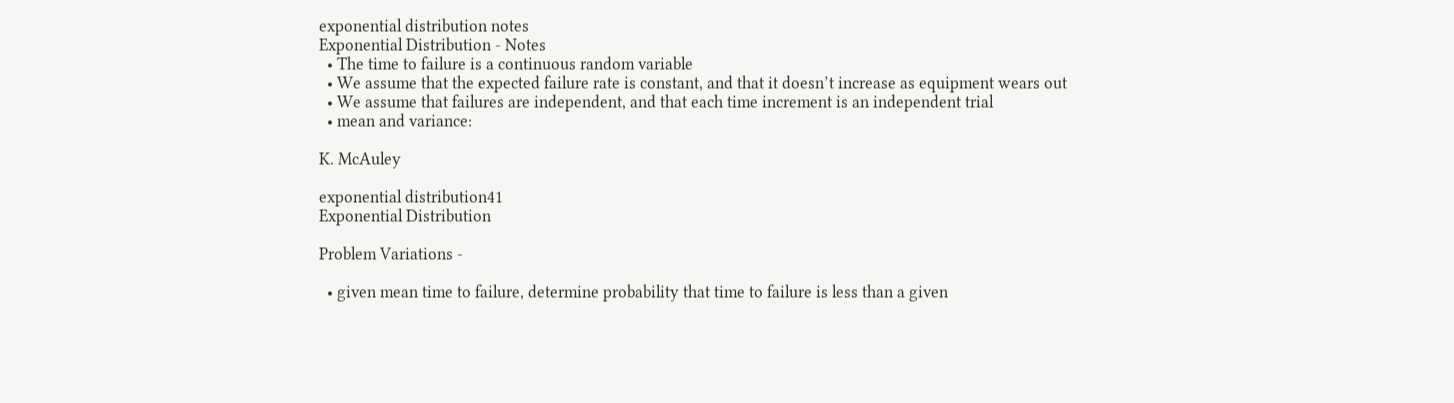exponential distribution notes
Exponential Distribution - Notes
  • The time to failure is a continuous random variable
  • We assume that the expected failure rate is constant, and that it doesn’t increase as equipment wears out
  • We assume that failures are independent, and that each time increment is an independent trial
  • mean and variance:

K. McAuley

exponential distribution41
Exponential Distribution

Problem Variations -

  • given mean time to failure, determine probability that time to failure is less than a given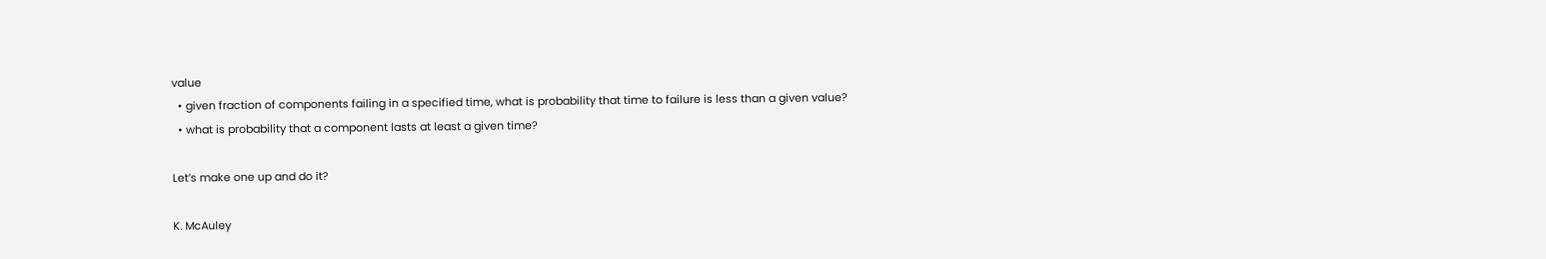value
  • given fraction of components failing in a specified time, what is probability that time to failure is less than a given value?
  • what is probability that a component lasts at least a given time?

Let’s make one up and do it?

K. McAuley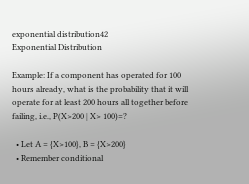exponential distribution42
Exponential Distribution

Example: If a component has operated for 100 hours already, what is the probability that it will operate for at least 200 hours all together before failing, i.e., P(X>200 | X> 100)=?

  • Let A = {X>100}, B = {X>200}
  • Remember conditional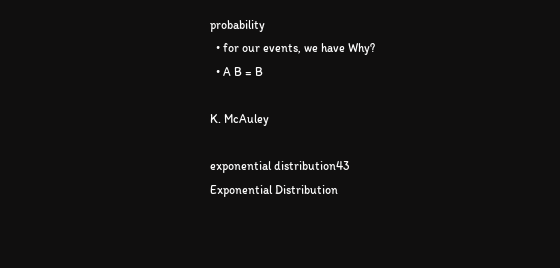probability
  • for our events, we have Why?
  • A B = B

K. McAuley

exponential distribution43
Exponential Distribution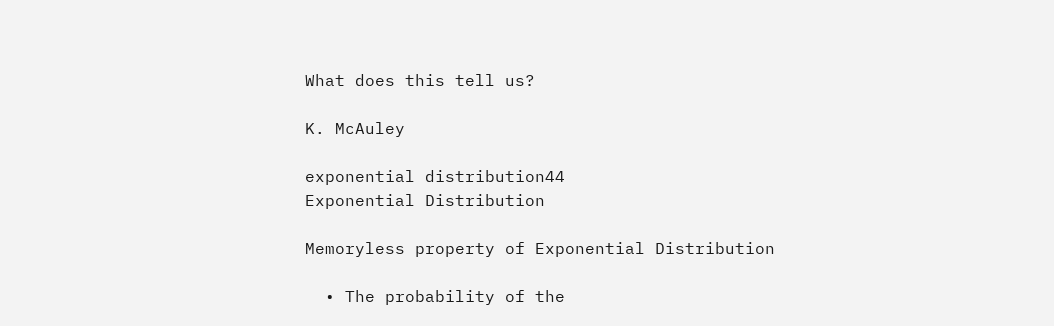What does this tell us?

K. McAuley

exponential distribution44
Exponential Distribution

Memoryless property of Exponential Distribution

  • The probability of the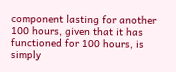component lasting for another 100 hours, given that it has functioned for 100 hours, is simply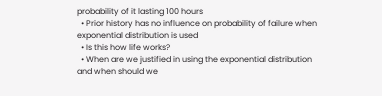probability of it lasting 100 hours
  • Prior history has no influence on probability of failure when exponential distribution is used
  • Is this how life works?
  • When are we justified in using the exponential distribution and when should we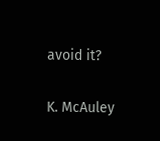avoid it?

K. McAuley